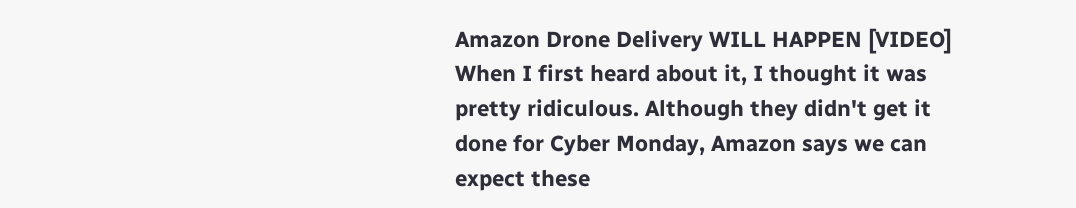Amazon Drone Delivery WILL HAPPEN [VIDEO]
When I first heard about it, I thought it was pretty ridiculous. Although they didn't get it done for Cyber Monday, Amazon says we can expect these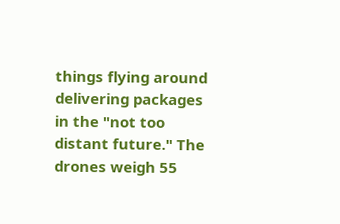things flying around delivering packages in the "not too distant future." The drones weigh 55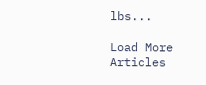lbs...

Load More Articles